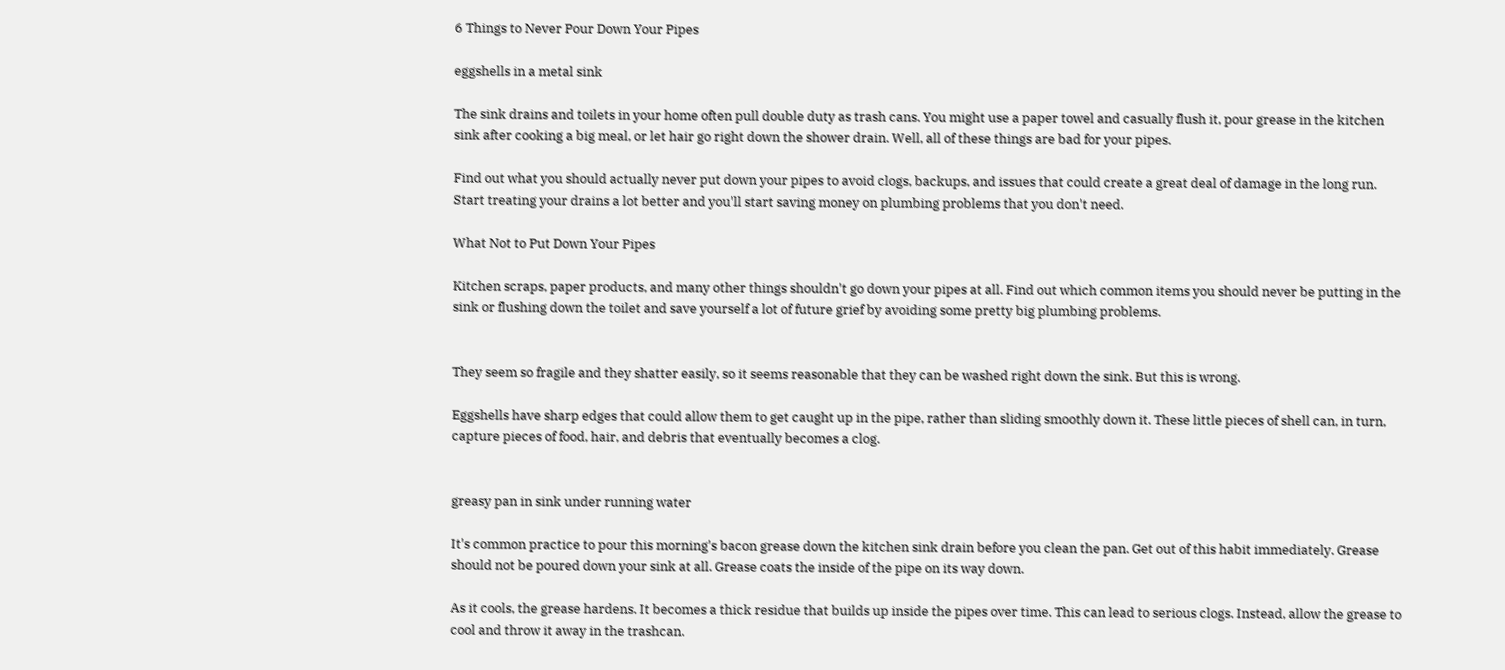6 Things to Never Pour Down Your Pipes

eggshells in a metal sink

The sink drains and toilets in your home often pull double duty as trash cans. You might use a paper towel and casually flush it, pour grease in the kitchen sink after cooking a big meal, or let hair go right down the shower drain. Well, all of these things are bad for your pipes.

Find out what you should actually never put down your pipes to avoid clogs, backups, and issues that could create a great deal of damage in the long run. Start treating your drains a lot better and you'll start saving money on plumbing problems that you don't need.

What Not to Put Down Your Pipes

Kitchen scraps, paper products, and many other things shouldn't go down your pipes at all. Find out which common items you should never be putting in the sink or flushing down the toilet and save yourself a lot of future grief by avoiding some pretty big plumbing problems.


They seem so fragile and they shatter easily, so it seems reasonable that they can be washed right down the sink. But this is wrong.

Eggshells have sharp edges that could allow them to get caught up in the pipe, rather than sliding smoothly down it. These little pieces of shell can, in turn, capture pieces of food, hair, and debris that eventually becomes a clog.


greasy pan in sink under running water

It's common practice to pour this morning's bacon grease down the kitchen sink drain before you clean the pan. Get out of this habit immediately. Grease should not be poured down your sink at all. Grease coats the inside of the pipe on its way down.

As it cools, the grease hardens. It becomes a thick residue that builds up inside the pipes over time. This can lead to serious clogs. Instead, allow the grease to cool and throw it away in the trashcan.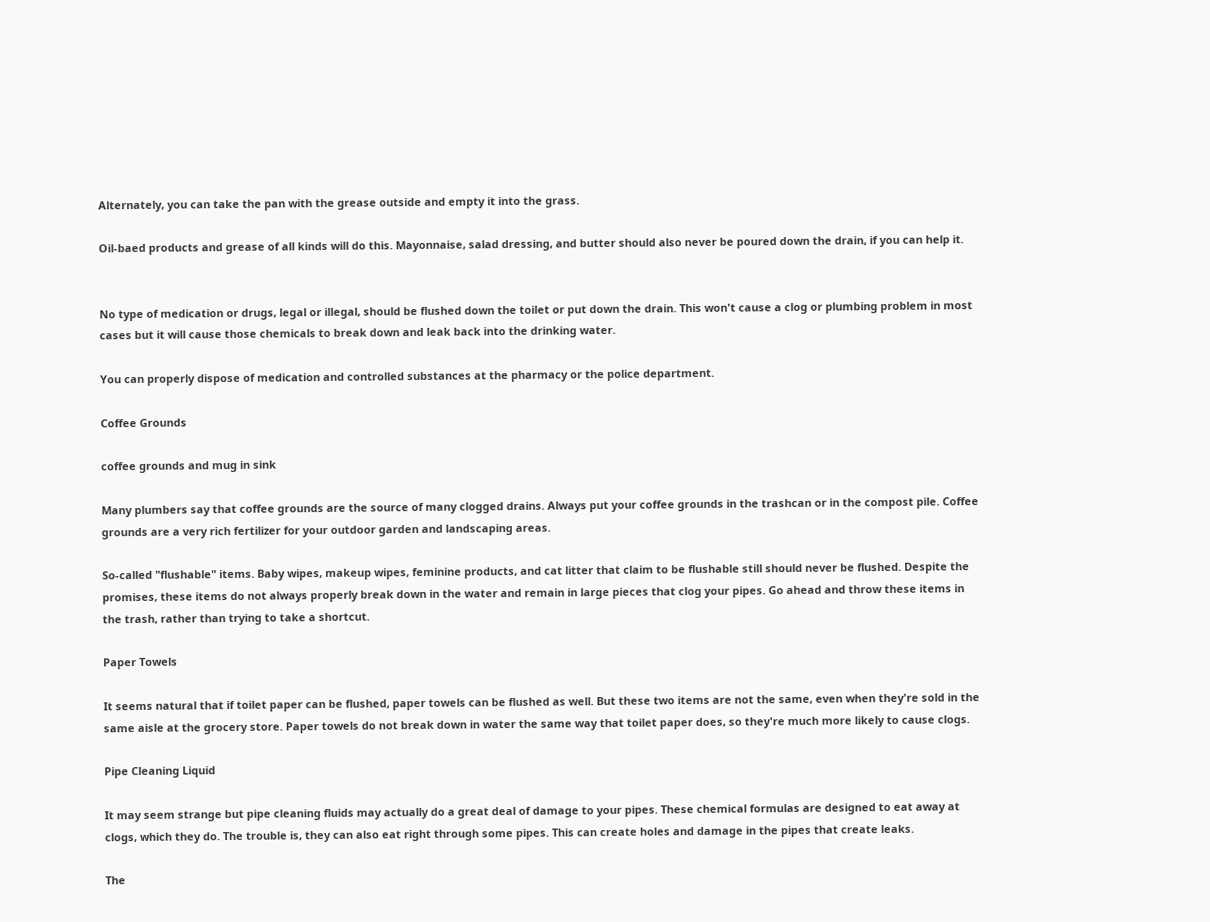Alternately, you can take the pan with the grease outside and empty it into the grass.

Oil-baed products and grease of all kinds will do this. Mayonnaise, salad dressing, and butter should also never be poured down the drain, if you can help it.


No type of medication or drugs, legal or illegal, should be flushed down the toilet or put down the drain. This won't cause a clog or plumbing problem in most cases but it will cause those chemicals to break down and leak back into the drinking water.

You can properly dispose of medication and controlled substances at the pharmacy or the police department.

Coffee Grounds

coffee grounds and mug in sink

Many plumbers say that coffee grounds are the source of many clogged drains. Always put your coffee grounds in the trashcan or in the compost pile. Coffee grounds are a very rich fertilizer for your outdoor garden and landscaping areas.

So-called "flushable" items. Baby wipes, makeup wipes, feminine products, and cat litter that claim to be flushable still should never be flushed. Despite the promises, these items do not always properly break down in the water and remain in large pieces that clog your pipes. Go ahead and throw these items in the trash, rather than trying to take a shortcut.

Paper Towels

It seems natural that if toilet paper can be flushed, paper towels can be flushed as well. But these two items are not the same, even when they're sold in the same aisle at the grocery store. Paper towels do not break down in water the same way that toilet paper does, so they're much more likely to cause clogs.

Pipe Cleaning Liquid

It may seem strange but pipe cleaning fluids may actually do a great deal of damage to your pipes. These chemical formulas are designed to eat away at clogs, which they do. The trouble is, they can also eat right through some pipes. This can create holes and damage in the pipes that create leaks.

The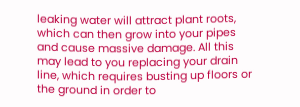leaking water will attract plant roots, which can then grow into your pipes and cause massive damage. All this may lead to you replacing your drain line, which requires busting up floors or the ground in order to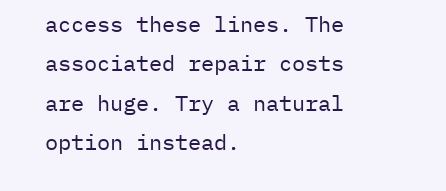access these lines. The associated repair costs are huge. Try a natural option instead.